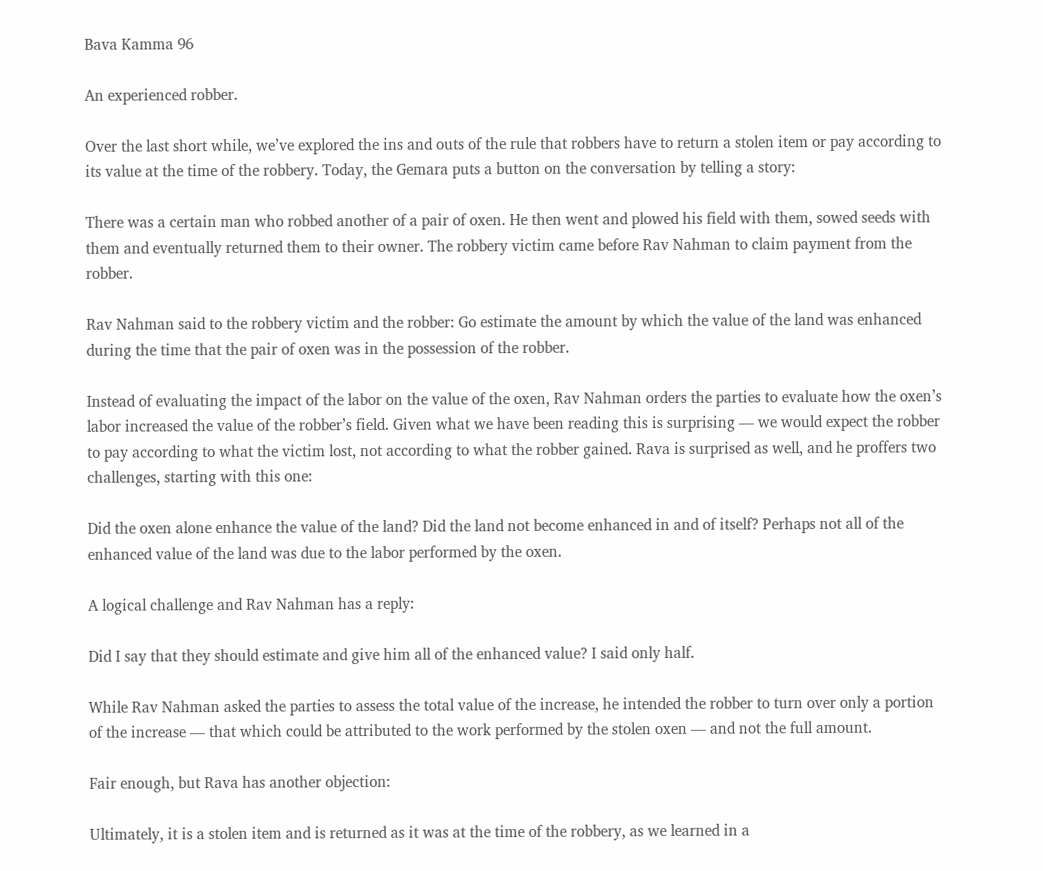Bava Kamma 96

An experienced robber.

Over the last short while, we’ve explored the ins and outs of the rule that robbers have to return a stolen item or pay according to its value at the time of the robbery. Today, the Gemara puts a button on the conversation by telling a story:

There was a certain man who robbed another of a pair of oxen. He then went and plowed his field with them, sowed seeds with them and eventually returned them to their owner. The robbery victim came before Rav Nahman to claim payment from the robber.

Rav Nahman said to the robbery victim and the robber: Go estimate the amount by which the value of the land was enhanced during the time that the pair of oxen was in the possession of the robber.

Instead of evaluating the impact of the labor on the value of the oxen, Rav Nahman orders the parties to evaluate how the oxen’s labor increased the value of the robber’s field. Given what we have been reading this is surprising — we would expect the robber to pay according to what the victim lost, not according to what the robber gained. Rava is surprised as well, and he proffers two challenges, starting with this one:

Did the oxen alone enhance the value of the land? Did the land not become enhanced in and of itself? Perhaps not all of the enhanced value of the land was due to the labor performed by the oxen.

A logical challenge and Rav Nahman has a reply:

Did I say that they should estimate and give him all of the enhanced value? I said only half.

While Rav Nahman asked the parties to assess the total value of the increase, he intended the robber to turn over only a portion of the increase — that which could be attributed to the work performed by the stolen oxen — and not the full amount.

Fair enough, but Rava has another objection:

Ultimately, it is a stolen item and is returned as it was at the time of the robbery, as we learned in a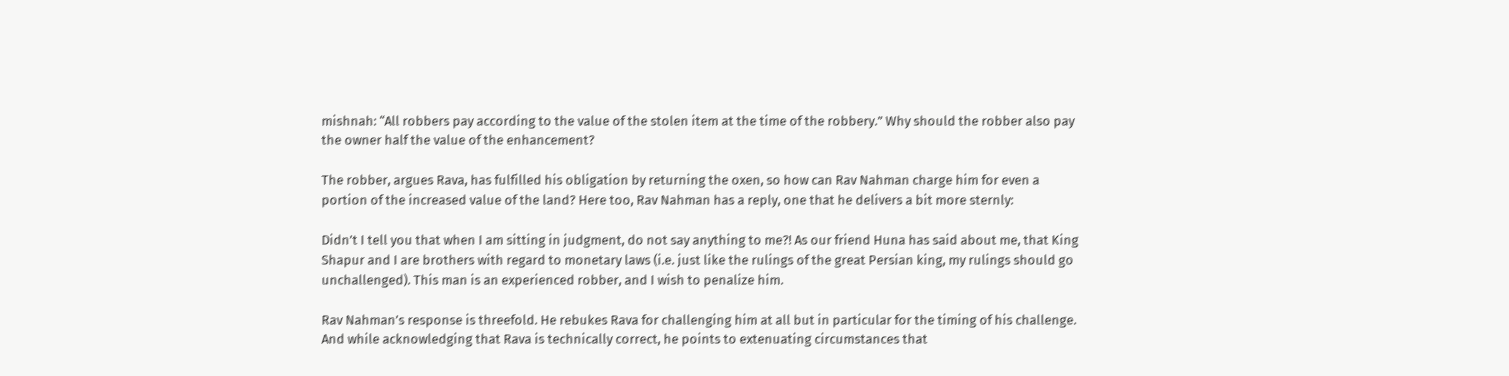mishnah: “All robbers pay according to the value of the stolen item at the time of the robbery.” Why should the robber also pay the owner half the value of the enhancement?

The robber, argues Rava, has fulfilled his obligation by returning the oxen, so how can Rav Nahman charge him for even a portion of the increased value of the land? Here too, Rav Nahman has a reply, one that he delivers a bit more sternly:

Didn’t I tell you that when I am sitting in judgment, do not say anything to me?! As our friend Huna has said about me, that King Shapur and I are brothers with regard to monetary laws (i.e. just like the rulings of the great Persian king, my rulings should go unchallenged). This man is an experienced robber, and I wish to penalize him.

Rav Nahman’s response is threefold. He rebukes Rava for challenging him at all but in particular for the timing of his challenge. And while acknowledging that Rava is technically correct, he points to extenuating circumstances that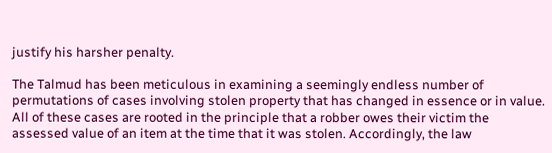justify his harsher penalty.

The Talmud has been meticulous in examining a seemingly endless number of permutations of cases involving stolen property that has changed in essence or in value. All of these cases are rooted in the principle that a robber owes their victim the assessed value of an item at the time that it was stolen. Accordingly, the law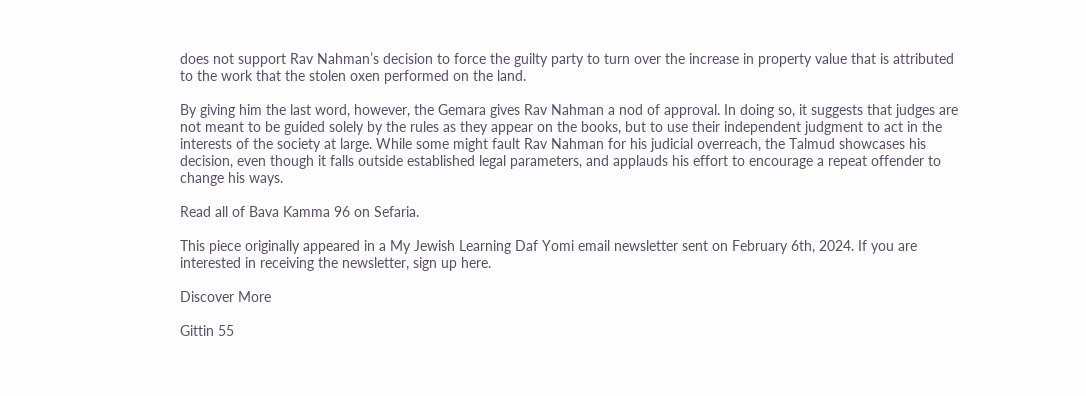does not support Rav Nahman’s decision to force the guilty party to turn over the increase in property value that is attributed to the work that the stolen oxen performed on the land.

By giving him the last word, however, the Gemara gives Rav Nahman a nod of approval. In doing so, it suggests that judges are not meant to be guided solely by the rules as they appear on the books, but to use their independent judgment to act in the interests of the society at large. While some might fault Rav Nahman for his judicial overreach, the Talmud showcases his decision, even though it falls outside established legal parameters, and applauds his effort to encourage a repeat offender to change his ways.

Read all of Bava Kamma 96 on Sefaria.

This piece originally appeared in a My Jewish Learning Daf Yomi email newsletter sent on February 6th, 2024. If you are interested in receiving the newsletter, sign up here.

Discover More

Gittin 55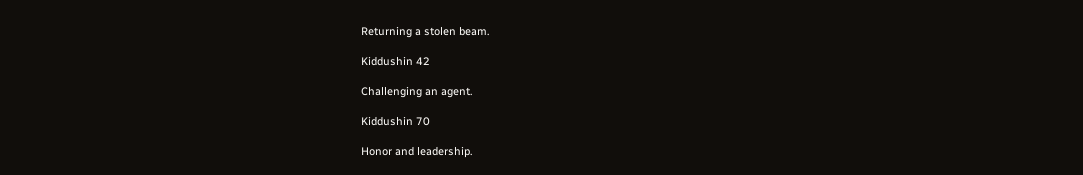Returning a stolen beam.

Kiddushin 42

Challenging an agent.

Kiddushin 70

Honor and leadership.